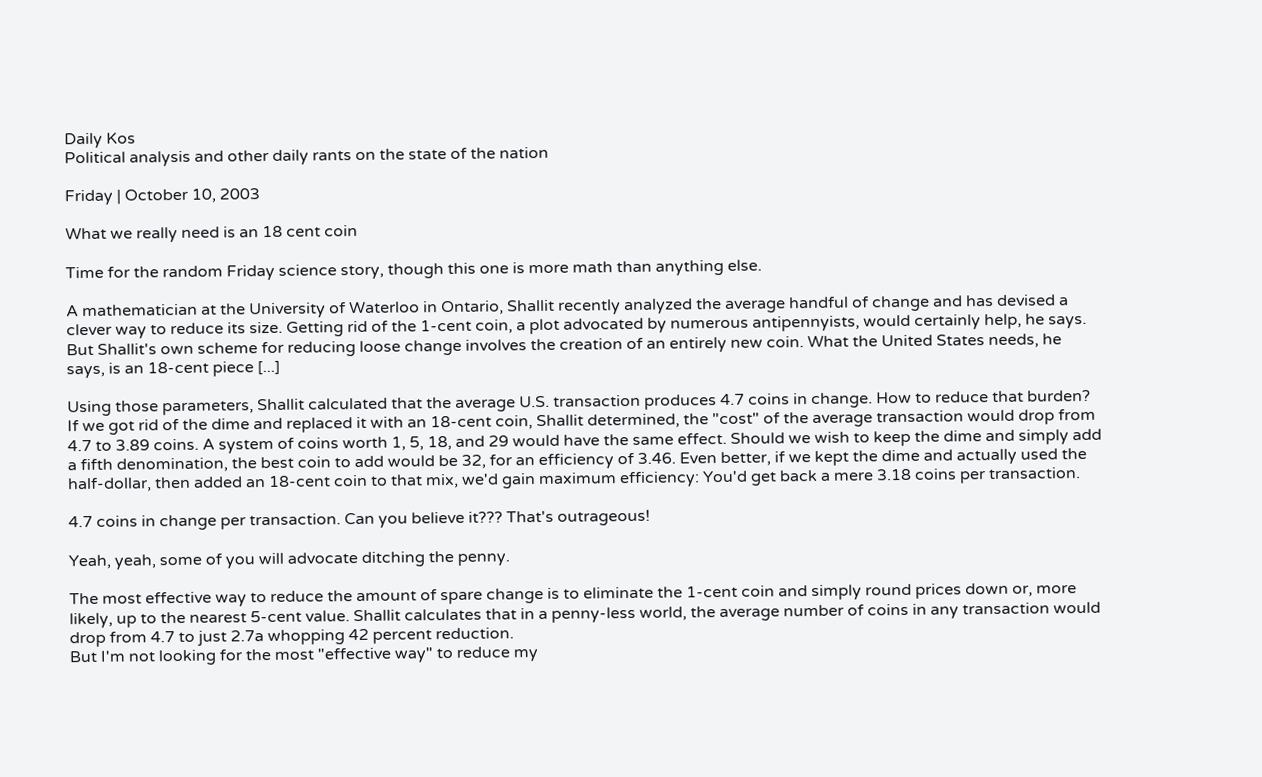Daily Kos
Political analysis and other daily rants on the state of the nation

Friday | October 10, 2003

What we really need is an 18 cent coin

Time for the random Friday science story, though this one is more math than anything else.

A mathematician at the University of Waterloo in Ontario, Shallit recently analyzed the average handful of change and has devised a clever way to reduce its size. Getting rid of the 1-cent coin, a plot advocated by numerous antipennyists, would certainly help, he says. But Shallit's own scheme for reducing loose change involves the creation of an entirely new coin. What the United States needs, he says, is an 18-cent piece [...]

Using those parameters, Shallit calculated that the average U.S. transaction produces 4.7 coins in change. How to reduce that burden? If we got rid of the dime and replaced it with an 18-cent coin, Shallit determined, the "cost" of the average transaction would drop from 4.7 to 3.89 coins. A system of coins worth 1, 5, 18, and 29 would have the same effect. Should we wish to keep the dime and simply add a fifth denomination, the best coin to add would be 32, for an efficiency of 3.46. Even better, if we kept the dime and actually used the half-dollar, then added an 18-cent coin to that mix, we'd gain maximum efficiency: You'd get back a mere 3.18 coins per transaction.

4.7 coins in change per transaction. Can you believe it??? That's outrageous!

Yeah, yeah, some of you will advocate ditching the penny.

The most effective way to reduce the amount of spare change is to eliminate the 1-cent coin and simply round prices down or, more likely, up to the nearest 5-cent value. Shallit calculates that in a penny-less world, the average number of coins in any transaction would drop from 4.7 to just 2.7a whopping 42 percent reduction.
But I'm not looking for the most "effective way" to reduce my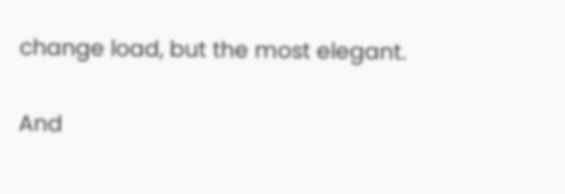change load, but the most elegant.

And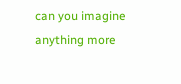can you imagine anything more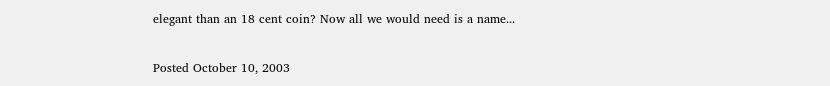elegant than an 18 cent coin? Now all we would need is a name...

Posted October 10, 2003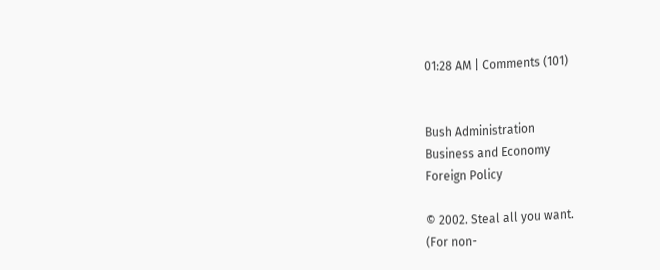01:28 AM | Comments (101)


Bush Administration
Business and Economy
Foreign Policy

© 2002. Steal all you want.
(For non-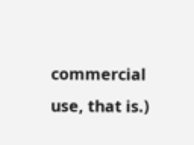commercial use, that is.)